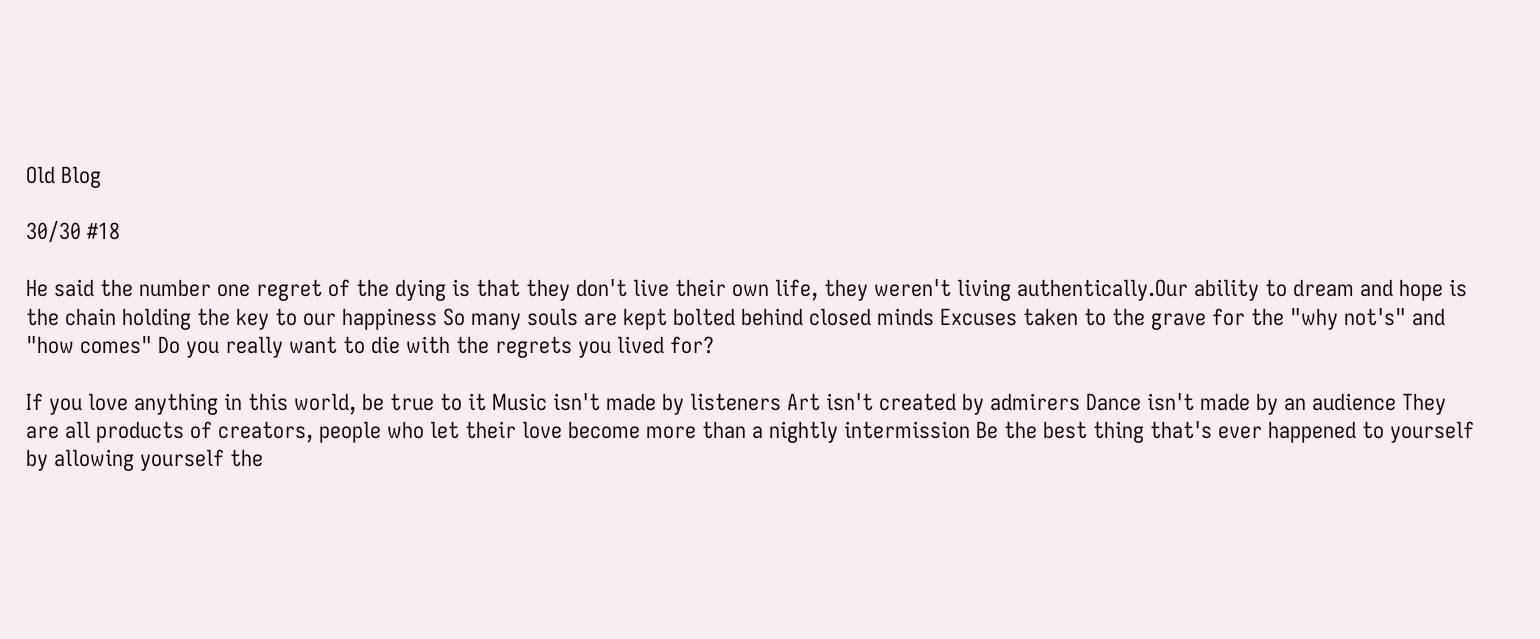Old Blog

30/30 #18

He said the number one regret of the dying is that they don't live their own life, they weren't living authentically.Our ability to dream and hope is the chain holding the key to our happiness So many souls are kept bolted behind closed minds Excuses taken to the grave for the "why not's" and "how comes" Do you really want to die with the regrets you lived for?

If you love anything in this world, be true to it Music isn't made by listeners Art isn't created by admirers Dance isn't made by an audience They are all products of creators, people who let their love become more than a nightly intermission Be the best thing that's ever happened to yourself by allowing yourself the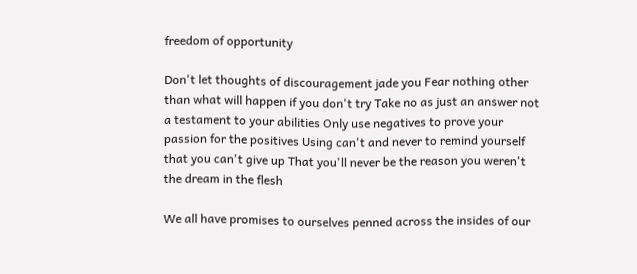freedom of opportunity

Don't let thoughts of discouragement jade you Fear nothing other than what will happen if you don't try Take no as just an answer not a testament to your abilities Only use negatives to prove your passion for the positives Using can't and never to remind yourself that you can't give up That you'll never be the reason you weren't the dream in the flesh

We all have promises to ourselves penned across the insides of our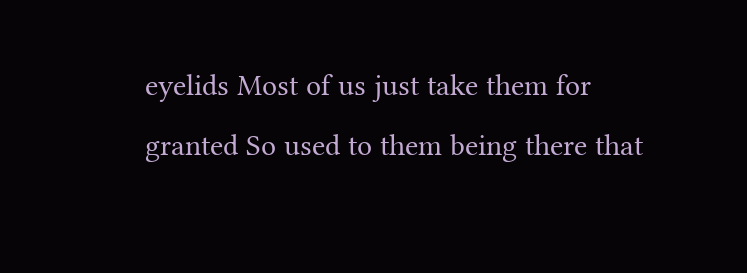eyelids Most of us just take them for granted So used to them being there that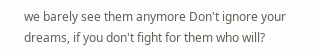we barely see them anymore Don't ignore your dreams, if you don't fight for them who will?